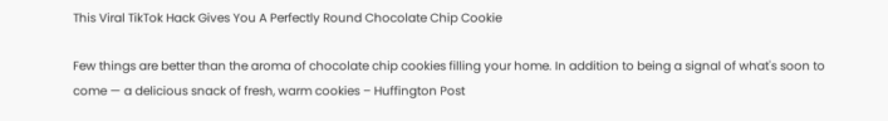This Viral TikTok Hack Gives You A Perfectly Round Chocolate Chip Cookie

Few things are better than the aroma of chocolate chip cookies filling your home. In addition to being a signal of what's soon to come — a delicious snack of fresh, warm cookies – Huffington Post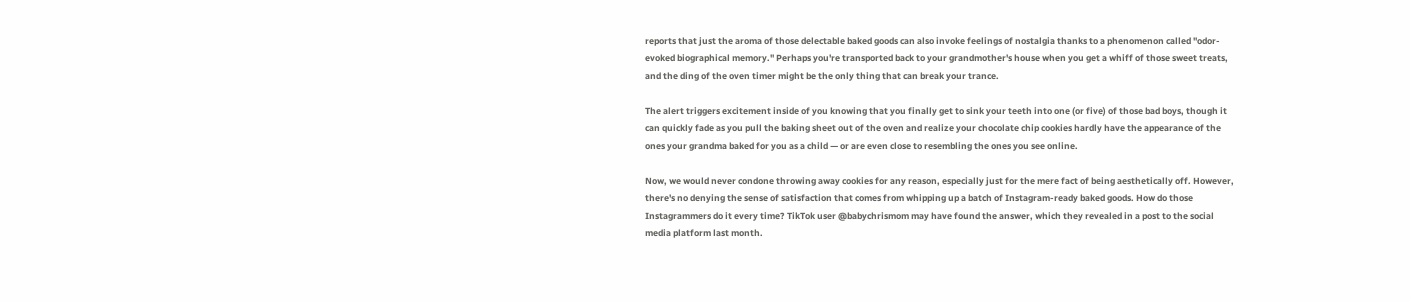reports that just the aroma of those delectable baked goods can also invoke feelings of nostalgia thanks to a phenomenon called "odor-evoked biographical memory." Perhaps you're transported back to your grandmother's house when you get a whiff of those sweet treats, and the ding of the oven timer might be the only thing that can break your trance.

The alert triggers excitement inside of you knowing that you finally get to sink your teeth into one (or five) of those bad boys, though it can quickly fade as you pull the baking sheet out of the oven and realize your chocolate chip cookies hardly have the appearance of the ones your grandma baked for you as a child — or are even close to resembling the ones you see online.

Now, we would never condone throwing away cookies for any reason, especially just for the mere fact of being aesthetically off. However, there's no denying the sense of satisfaction that comes from whipping up a batch of Instagram-ready baked goods. How do those Instagrammers do it every time? TikTok user @babychrismom may have found the answer, which they revealed in a post to the social media platform last month.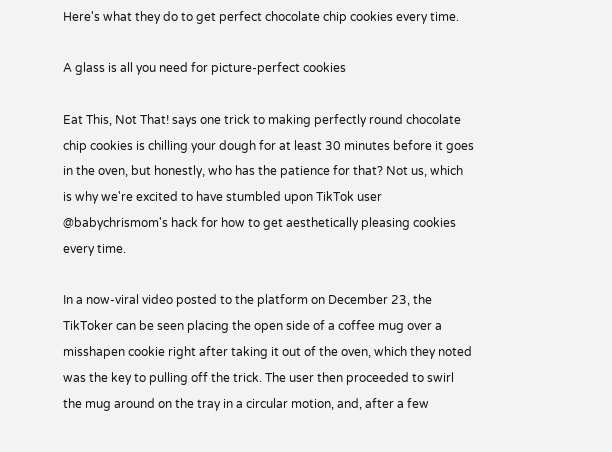Here's what they do to get perfect chocolate chip cookies every time.

A glass is all you need for picture-perfect cookies

Eat This, Not That! says one trick to making perfectly round chocolate chip cookies is chilling your dough for at least 30 minutes before it goes in the oven, but honestly, who has the patience for that? Not us, which is why we're excited to have stumbled upon TikTok user @babychrismom's hack for how to get aesthetically pleasing cookies every time.

In a now-viral video posted to the platform on December 23, the TikToker can be seen placing the open side of a coffee mug over a misshapen cookie right after taking it out of the oven, which they noted was the key to pulling off the trick. The user then proceeded to swirl the mug around on the tray in a circular motion, and, after a few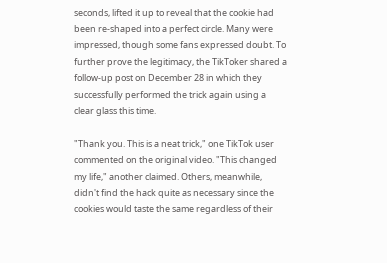seconds, lifted it up to reveal that the cookie had been re-shaped into a perfect circle. Many were impressed, though some fans expressed doubt. To further prove the legitimacy, the TikToker shared a follow-up post on December 28 in which they successfully performed the trick again using a clear glass this time.

"Thank you. This is a neat trick," one TikTok user commented on the original video. "This changed my life," another claimed. Others, meanwhile, didn't find the hack quite as necessary since the cookies would taste the same regardless of their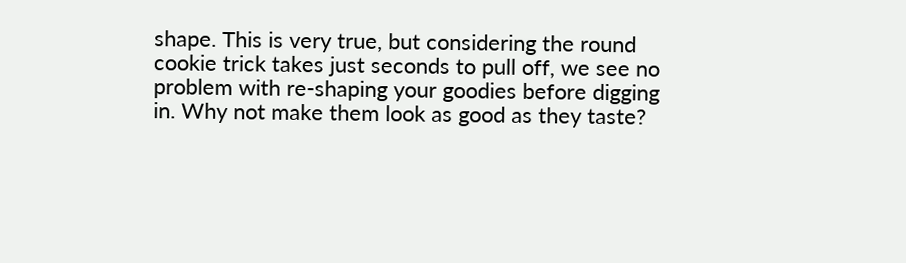shape. This is very true, but considering the round cookie trick takes just seconds to pull off, we see no problem with re-shaping your goodies before digging in. Why not make them look as good as they taste?